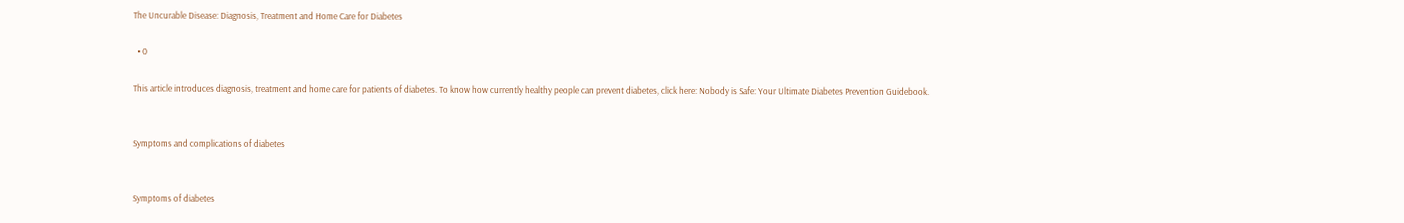The Uncurable Disease: Diagnosis, Treatment and Home Care for Diabetes

  • 0

This article introduces diagnosis, treatment and home care for patients of diabetes. To know how currently healthy people can prevent diabetes, click here: Nobody is Safe: Your Ultimate Diabetes Prevention Guidebook.


Symptoms and complications of diabetes


Symptoms of diabetes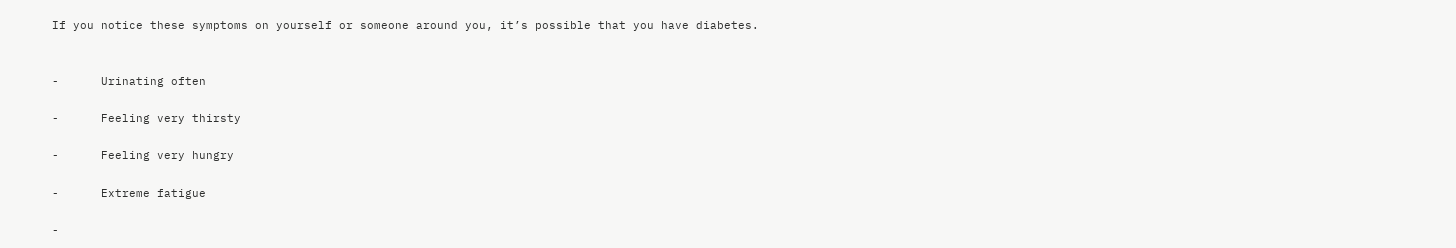If you notice these symptoms on yourself or someone around you, it’s possible that you have diabetes.


-      Urinating often

-      Feeling very thirsty

-      Feeling very hungry

-      Extreme fatigue

-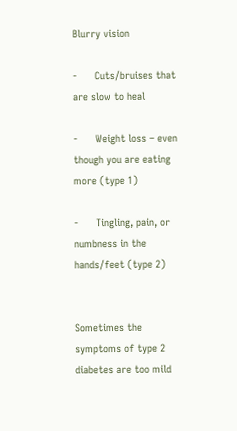Blurry vision

-      Cuts/bruises that are slow to heal

-      Weight loss – even though you are eating more (type 1)

-      Tingling, pain, or numbness in the hands/feet (type 2)


Sometimes the symptoms of type 2 diabetes are too mild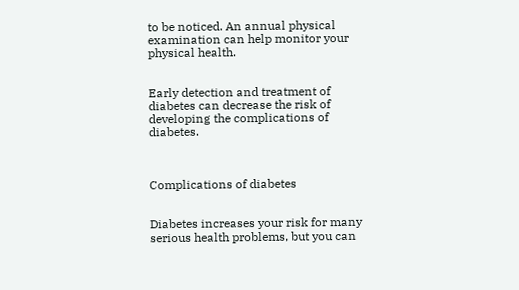to be noticed. An annual physical examination can help monitor your physical health.


Early detection and treatment of diabetes can decrease the risk of developing the complications of diabetes.



Complications of diabetes


Diabetes increases your risk for many serious health problems, but you can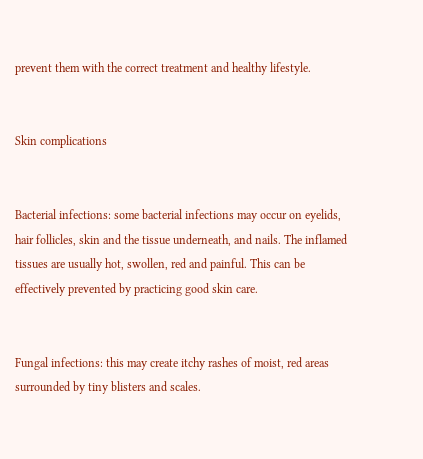prevent them with the correct treatment and healthy lifestyle.


Skin complications


Bacterial infections: some bacterial infections may occur on eyelids, hair follicles, skin and the tissue underneath, and nails. The inflamed tissues are usually hot, swollen, red and painful. This can be effectively prevented by practicing good skin care.


Fungal infections: this may create itchy rashes of moist, red areas surrounded by tiny blisters and scales.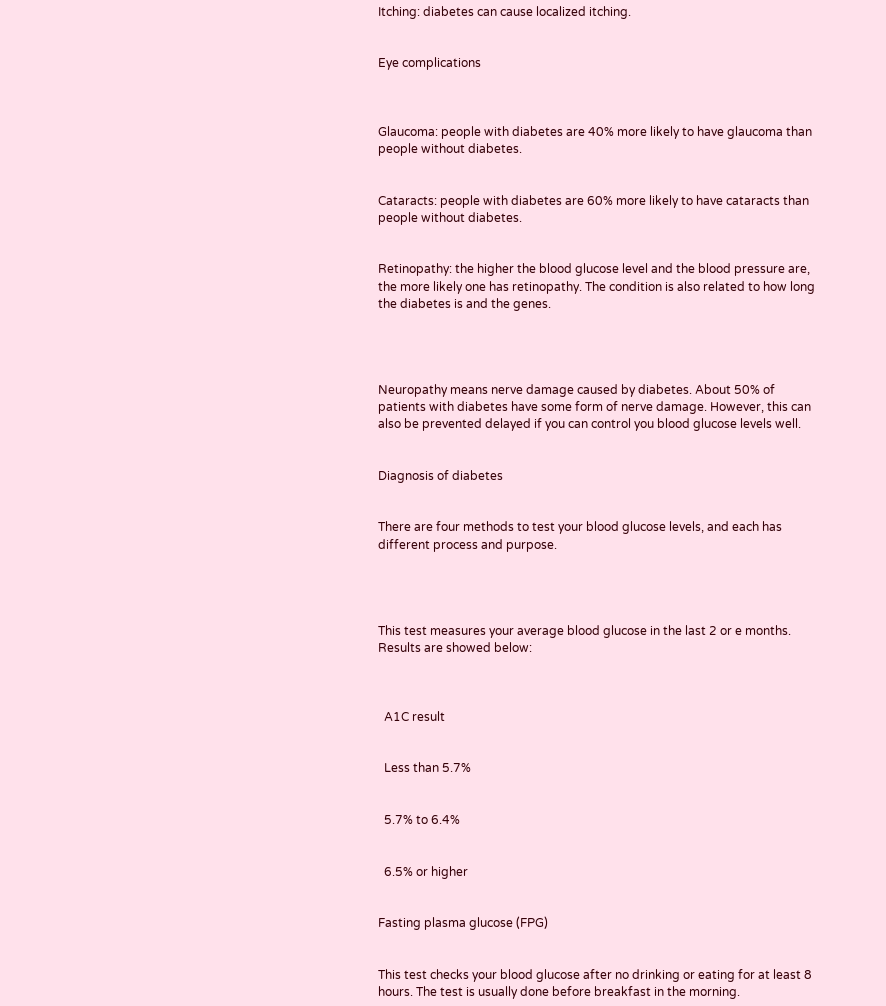Itching: diabetes can cause localized itching.


Eye complications



Glaucoma: people with diabetes are 40% more likely to have glaucoma than people without diabetes.


Cataracts: people with diabetes are 60% more likely to have cataracts than people without diabetes.


Retinopathy: the higher the blood glucose level and the blood pressure are, the more likely one has retinopathy. The condition is also related to how long the diabetes is and the genes.




Neuropathy means nerve damage caused by diabetes. About 50% of patients with diabetes have some form of nerve damage. However, this can also be prevented delayed if you can control you blood glucose levels well.


Diagnosis of diabetes


There are four methods to test your blood glucose levels, and each has different process and purpose.




This test measures your average blood glucose in the last 2 or e months. Results are showed below:



  A1C result


  Less than 5.7%


  5.7% to 6.4%


  6.5% or higher


Fasting plasma glucose (FPG)


This test checks your blood glucose after no drinking or eating for at least 8 hours. The test is usually done before breakfast in the morning.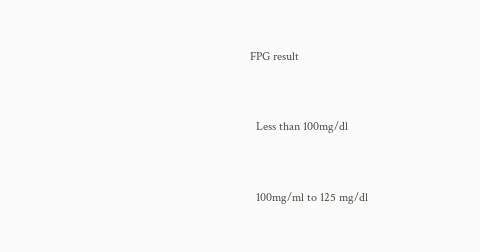FPG result


  Less than 100mg/dl


  100mg/ml to 125 mg/dl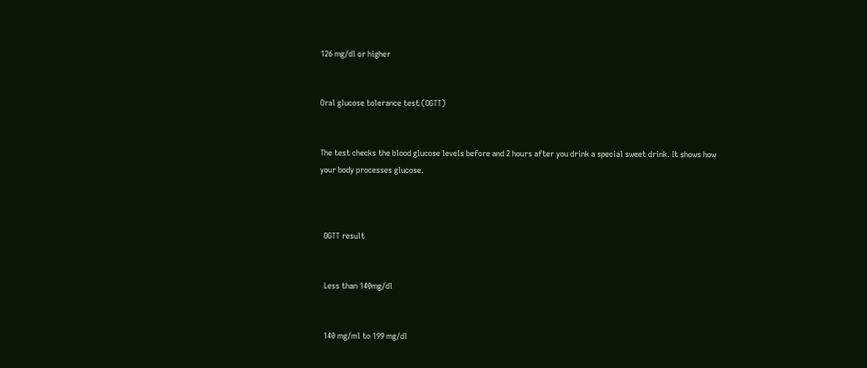126 mg/dl or higher


Oral glucose tolerance test (OGTT)


The test checks the blood glucose levels before and 2 hours after you drink a special sweet drink. It shows how your body processes glucose.



  OGTT result


  Less than 140mg/dl


  140 mg/ml to 199 mg/dl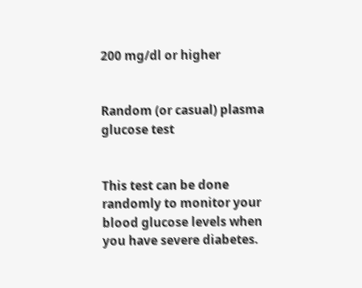200 mg/dl or higher


Random (or casual) plasma glucose test


This test can be done randomly to monitor your blood glucose levels when you have severe diabetes.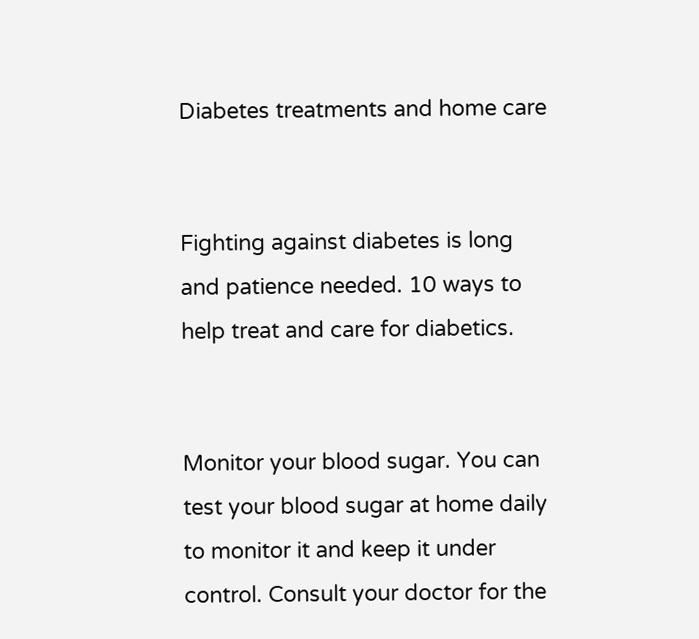Diabetes treatments and home care


Fighting against diabetes is long and patience needed. 10 ways to help treat and care for diabetics.


Monitor your blood sugar. You can test your blood sugar at home daily to monitor it and keep it under control. Consult your doctor for the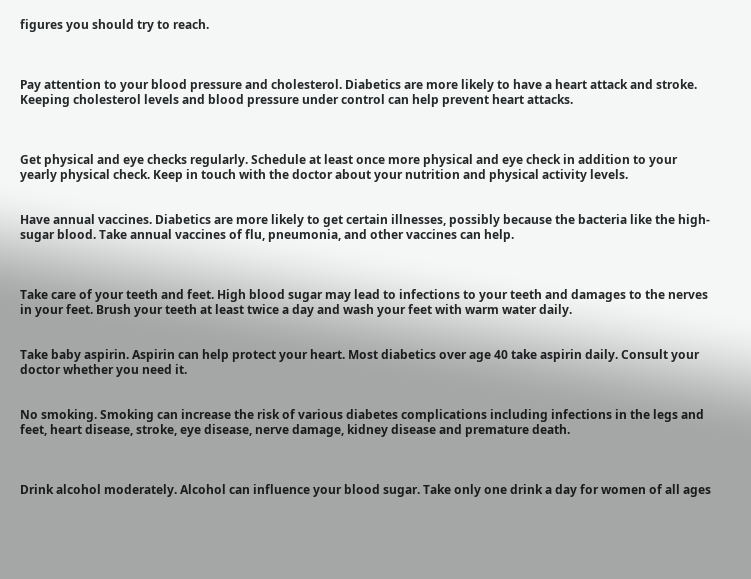figures you should try to reach.



Pay attention to your blood pressure and cholesterol. Diabetics are more likely to have a heart attack and stroke. Keeping cholesterol levels and blood pressure under control can help prevent heart attacks.



Get physical and eye checks regularly. Schedule at least once more physical and eye check in addition to your yearly physical check. Keep in touch with the doctor about your nutrition and physical activity levels.


Have annual vaccines. Diabetics are more likely to get certain illnesses, possibly because the bacteria like the high-sugar blood. Take annual vaccines of flu, pneumonia, and other vaccines can help.



Take care of your teeth and feet. High blood sugar may lead to infections to your teeth and damages to the nerves in your feet. Brush your teeth at least twice a day and wash your feet with warm water daily.


Take baby aspirin. Aspirin can help protect your heart. Most diabetics over age 40 take aspirin daily. Consult your doctor whether you need it.


No smoking. Smoking can increase the risk of various diabetes complications including infections in the legs and feet, heart disease, stroke, eye disease, nerve damage, kidney disease and premature death.



Drink alcohol moderately. Alcohol can influence your blood sugar. Take only one drink a day for women of all ages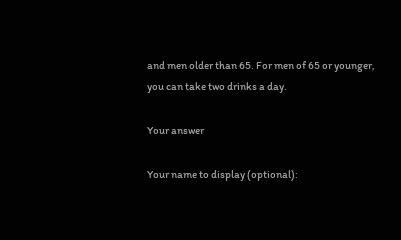and men older than 65. For men of 65 or younger, you can take two drinks a day.

Your answer

Your name to display (optional):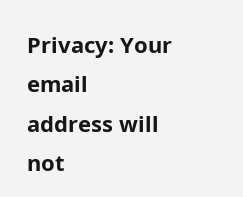Privacy: Your email address will not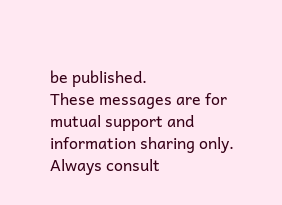be published.
These messages are for mutual support and information sharing only. Always consult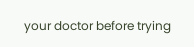your doctor before trying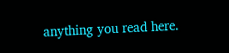anything you read here.